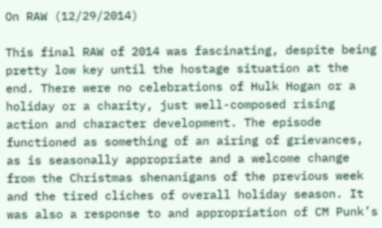On RAW (12/29/2014)

This final RAW of 2014 was fascinating, despite being pretty low key until the hostage situation at the end. There were no celebrations of Hulk Hogan or a holiday or a charity, just well-composed rising action and character development. The episode functioned as something of an airing of grievances, as is seasonally appropriate and a welcome change from the Christmas shenanigans of the previous week and the tired cliches of overall holiday season. It was also a response to and appropriation of CM Punk’s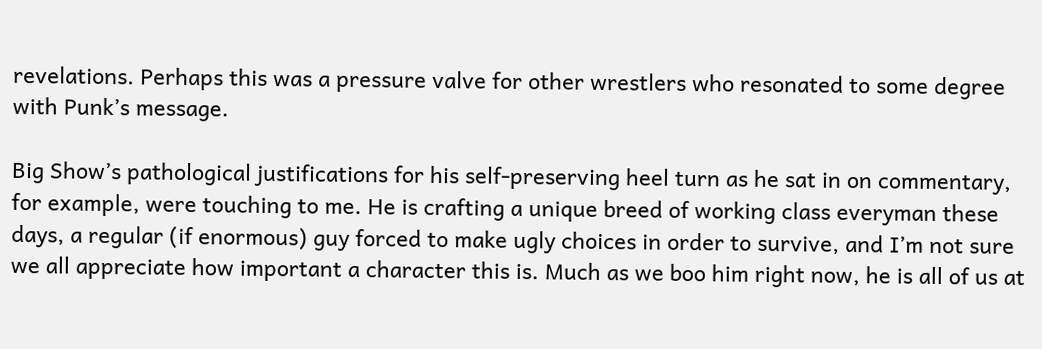revelations. Perhaps this was a pressure valve for other wrestlers who resonated to some degree with Punk’s message.

Big Show’s pathological justifications for his self-preserving heel turn as he sat in on commentary, for example, were touching to me. He is crafting a unique breed of working class everyman these days, a regular (if enormous) guy forced to make ugly choices in order to survive, and I’m not sure we all appreciate how important a character this is. Much as we boo him right now, he is all of us at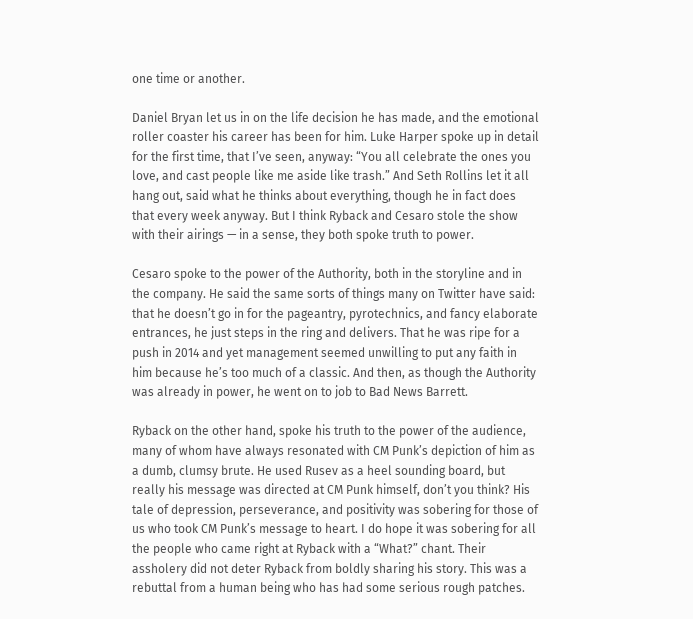one time or another.

Daniel Bryan let us in on the life decision he has made, and the emotional roller coaster his career has been for him. Luke Harper spoke up in detail for the first time, that I’ve seen, anyway: “You all celebrate the ones you love, and cast people like me aside like trash.” And Seth Rollins let it all hang out, said what he thinks about everything, though he in fact does that every week anyway. But I think Ryback and Cesaro stole the show with their airings — in a sense, they both spoke truth to power.

Cesaro spoke to the power of the Authority, both in the storyline and in the company. He said the same sorts of things many on Twitter have said: that he doesn’t go in for the pageantry, pyrotechnics, and fancy elaborate entrances, he just steps in the ring and delivers. That he was ripe for a push in 2014 and yet management seemed unwilling to put any faith in him because he’s too much of a classic. And then, as though the Authority was already in power, he went on to job to Bad News Barrett.

Ryback on the other hand, spoke his truth to the power of the audience, many of whom have always resonated with CM Punk’s depiction of him as a dumb, clumsy brute. He used Rusev as a heel sounding board, but really his message was directed at CM Punk himself, don’t you think? His tale of depression, perseverance, and positivity was sobering for those of us who took CM Punk’s message to heart. I do hope it was sobering for all the people who came right at Ryback with a “What?” chant. Their assholery did not deter Ryback from boldly sharing his story. This was a rebuttal from a human being who has had some serious rough patches.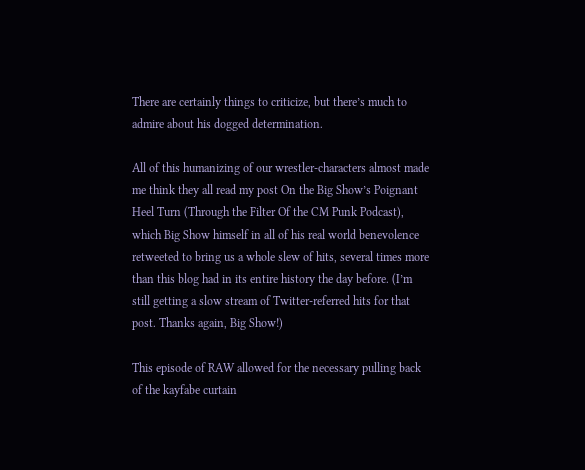There are certainly things to criticize, but there’s much to admire about his dogged determination.

All of this humanizing of our wrestler-characters almost made me think they all read my post On the Big Show’s Poignant Heel Turn (Through the Filter Of the CM Punk Podcast), which Big Show himself in all of his real world benevolence retweeted to bring us a whole slew of hits, several times more than this blog had in its entire history the day before. (I’m still getting a slow stream of Twitter-referred hits for that post. Thanks again, Big Show!)

This episode of RAW allowed for the necessary pulling back of the kayfabe curtain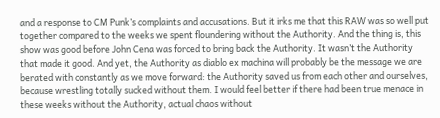and a response to CM Punk’s complaints and accusations. But it irks me that this RAW was so well put together compared to the weeks we spent floundering without the Authority. And the thing is, this show was good before John Cena was forced to bring back the Authority. It wasn’t the Authority that made it good. And yet, the Authority as diablo ex machina will probably be the message we are berated with constantly as we move forward: the Authority saved us from each other and ourselves, because wrestling totally sucked without them. I would feel better if there had been true menace in these weeks without the Authority, actual chaos without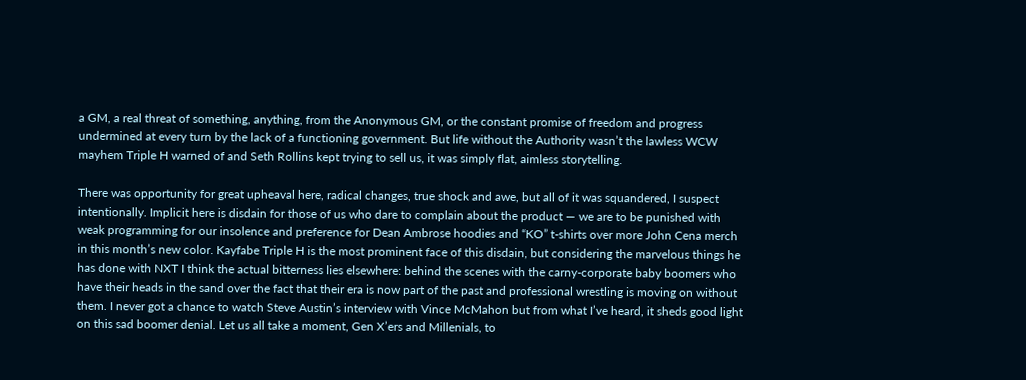a GM, a real threat of something, anything, from the Anonymous GM, or the constant promise of freedom and progress undermined at every turn by the lack of a functioning government. But life without the Authority wasn’t the lawless WCW mayhem Triple H warned of and Seth Rollins kept trying to sell us, it was simply flat, aimless storytelling.

There was opportunity for great upheaval here, radical changes, true shock and awe, but all of it was squandered, I suspect intentionally. Implicit here is disdain for those of us who dare to complain about the product — we are to be punished with weak programming for our insolence and preference for Dean Ambrose hoodies and “KO” t-shirts over more John Cena merch in this month’s new color. Kayfabe Triple H is the most prominent face of this disdain, but considering the marvelous things he has done with NXT I think the actual bitterness lies elsewhere: behind the scenes with the carny-corporate baby boomers who have their heads in the sand over the fact that their era is now part of the past and professional wrestling is moving on without them. I never got a chance to watch Steve Austin’s interview with Vince McMahon but from what I’ve heard, it sheds good light on this sad boomer denial. Let us all take a moment, Gen X’ers and Millenials, to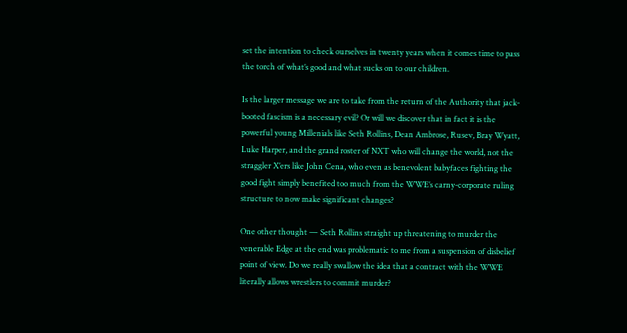set the intention to check ourselves in twenty years when it comes time to pass the torch of what’s good and what sucks on to our children.

Is the larger message we are to take from the return of the Authority that jack-booted fascism is a necessary evil? Or will we discover that in fact it is the powerful young Millenials like Seth Rollins, Dean Ambrose, Rusev, Bray Wyatt, Luke Harper, and the grand roster of NXT who will change the world, not the straggler X’ers like John Cena, who even as benevolent babyfaces fighting the good fight simply benefited too much from the WWE’s carny-corporate ruling structure to now make significant changes?

One other thought — Seth Rollins straight up threatening to murder the venerable Edge at the end was problematic to me from a suspension of disbelief point of view. Do we really swallow the idea that a contract with the WWE literally allows wrestlers to commit murder?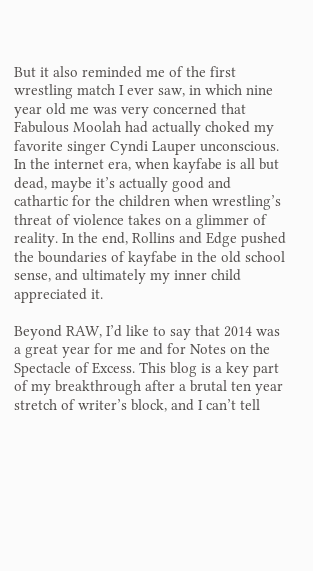But it also reminded me of the first wrestling match I ever saw, in which nine year old me was very concerned that Fabulous Moolah had actually choked my favorite singer Cyndi Lauper unconscious. In the internet era, when kayfabe is all but dead, maybe it’s actually good and cathartic for the children when wrestling’s threat of violence takes on a glimmer of reality. In the end, Rollins and Edge pushed the boundaries of kayfabe in the old school sense, and ultimately my inner child appreciated it.

Beyond RAW, I’d like to say that 2014 was a great year for me and for Notes on the Spectacle of Excess. This blog is a key part of my breakthrough after a brutal ten year stretch of writer’s block, and I can’t tell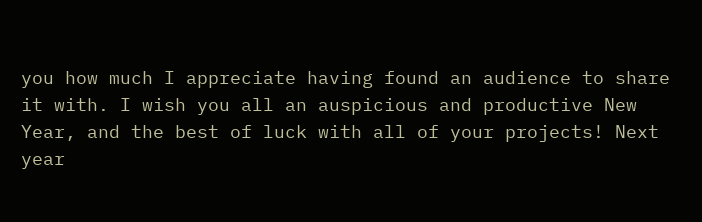you how much I appreciate having found an audience to share it with. I wish you all an auspicious and productive New Year, and the best of luck with all of your projects! Next year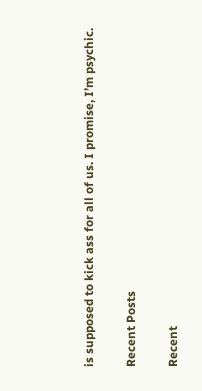is supposed to kick ass for all of us. I promise, I’m psychic.

Recent Posts

Recent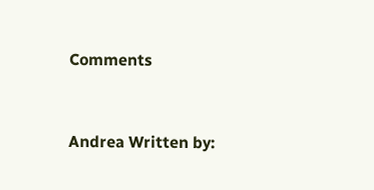Comments



Andrea Written by: